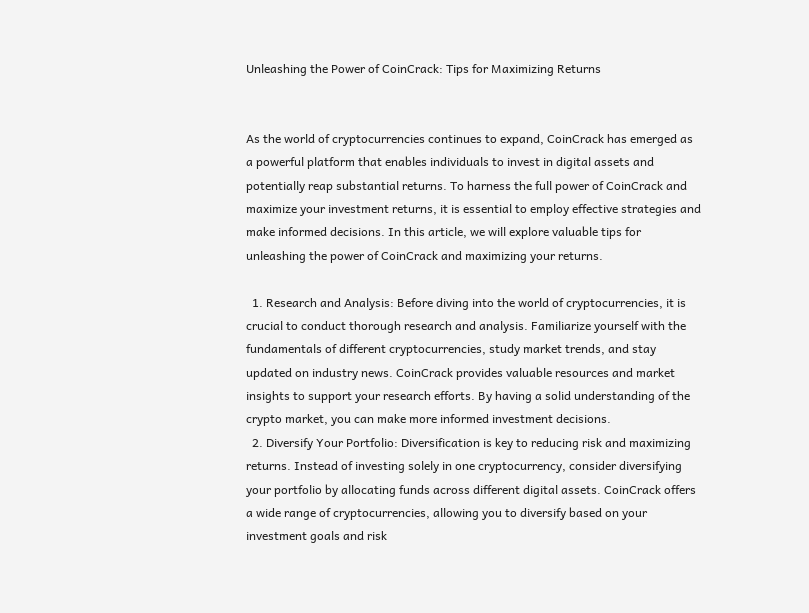Unleashing the Power of CoinCrack: Tips for Maximizing Returns


As the world of cryptocurrencies continues to expand, CoinCrack has emerged as a powerful platform that enables individuals to invest in digital assets and potentially reap substantial returns. To harness the full power of CoinCrack and maximize your investment returns, it is essential to employ effective strategies and make informed decisions. In this article, we will explore valuable tips for unleashing the power of CoinCrack and maximizing your returns.

  1. Research and Analysis: Before diving into the world of cryptocurrencies, it is crucial to conduct thorough research and analysis. Familiarize yourself with the fundamentals of different cryptocurrencies, study market trends, and stay updated on industry news. CoinCrack provides valuable resources and market insights to support your research efforts. By having a solid understanding of the crypto market, you can make more informed investment decisions.
  2. Diversify Your Portfolio: Diversification is key to reducing risk and maximizing returns. Instead of investing solely in one cryptocurrency, consider diversifying your portfolio by allocating funds across different digital assets. CoinCrack offers a wide range of cryptocurrencies, allowing you to diversify based on your investment goals and risk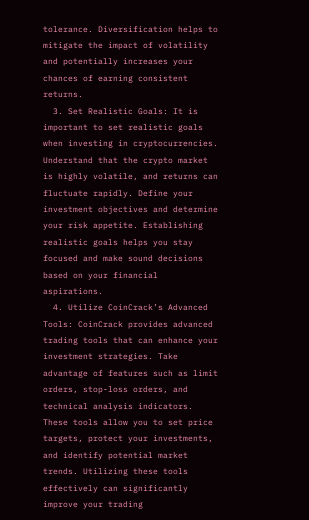tolerance. Diversification helps to mitigate the impact of volatility and potentially increases your chances of earning consistent returns.
  3. Set Realistic Goals: It is important to set realistic goals when investing in cryptocurrencies. Understand that the crypto market is highly volatile, and returns can fluctuate rapidly. Define your investment objectives and determine your risk appetite. Establishing realistic goals helps you stay focused and make sound decisions based on your financial aspirations.
  4. Utilize CoinCrack’s Advanced Tools: CoinCrack provides advanced trading tools that can enhance your investment strategies. Take advantage of features such as limit orders, stop-loss orders, and technical analysis indicators. These tools allow you to set price targets, protect your investments, and identify potential market trends. Utilizing these tools effectively can significantly improve your trading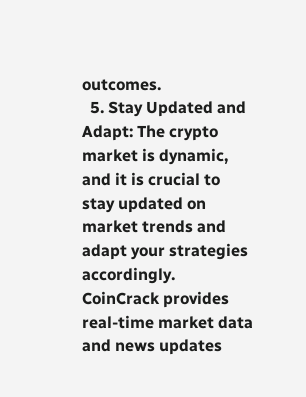outcomes.
  5. Stay Updated and Adapt: The crypto market is dynamic, and it is crucial to stay updated on market trends and adapt your strategies accordingly. CoinCrack provides real-time market data and news updates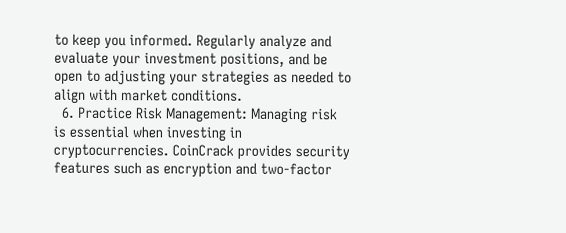to keep you informed. Regularly analyze and evaluate your investment positions, and be open to adjusting your strategies as needed to align with market conditions.
  6. Practice Risk Management: Managing risk is essential when investing in cryptocurrencies. CoinCrack provides security features such as encryption and two-factor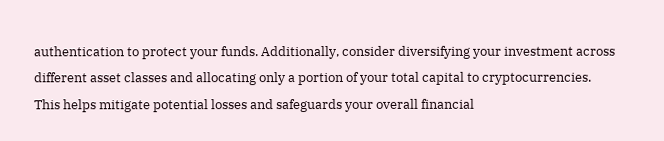authentication to protect your funds. Additionally, consider diversifying your investment across different asset classes and allocating only a portion of your total capital to cryptocurrencies. This helps mitigate potential losses and safeguards your overall financial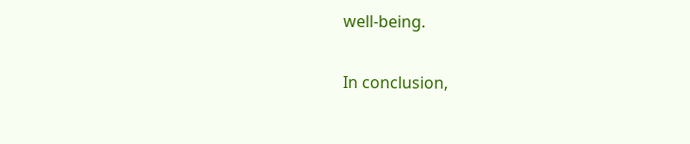well-being.

In conclusion,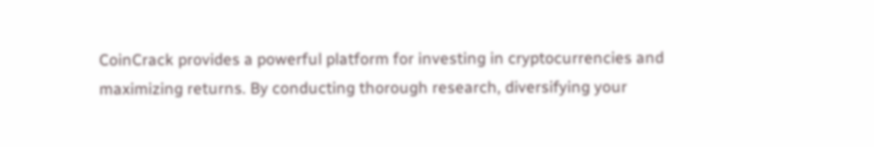CoinCrack provides a powerful platform for investing in cryptocurrencies and maximizing returns. By conducting thorough research, diversifying your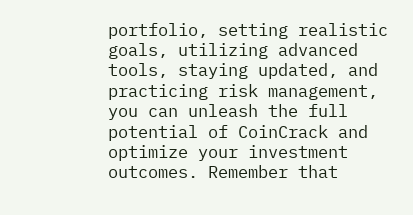portfolio, setting realistic goals, utilizing advanced tools, staying updated, and practicing risk management, you can unleash the full potential of CoinCrack and optimize your investment outcomes. Remember that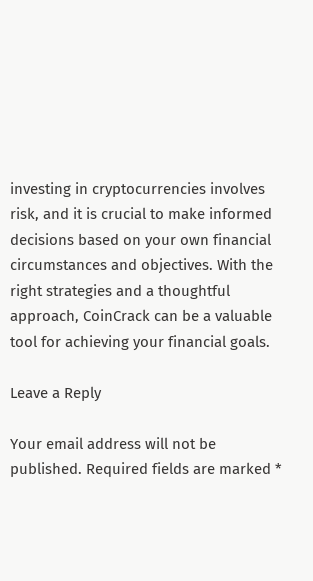investing in cryptocurrencies involves risk, and it is crucial to make informed decisions based on your own financial circumstances and objectives. With the right strategies and a thoughtful approach, CoinCrack can be a valuable tool for achieving your financial goals.

Leave a Reply

Your email address will not be published. Required fields are marked *